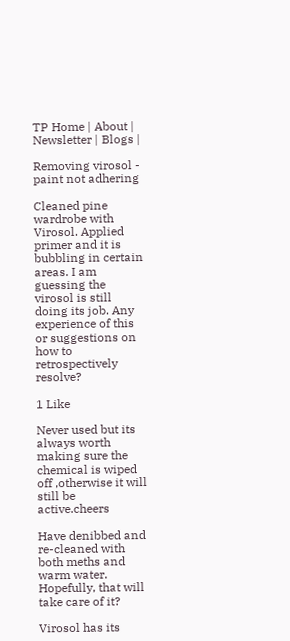TP Home | About | Newsletter | Blogs |

Removing virosol - paint not adhering

Cleaned pine wardrobe with Virosol. Applied primer and it is bubbling in certain areas. I am guessing the virosol is still doing its job. Any experience of this or suggestions on how to retrospectively resolve?

1 Like

Never used but its always worth making sure the chemical is wiped off ,otherwise it will still be active.cheers

Have denibbed and re-cleaned with both meths and warm water. Hopefully, that will take care of it?

Virosol has its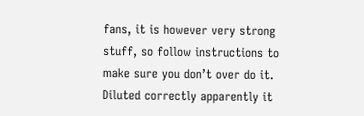fans, it is however very strong stuff, so follow instructions to make sure you don’t over do it. Diluted correctly apparently it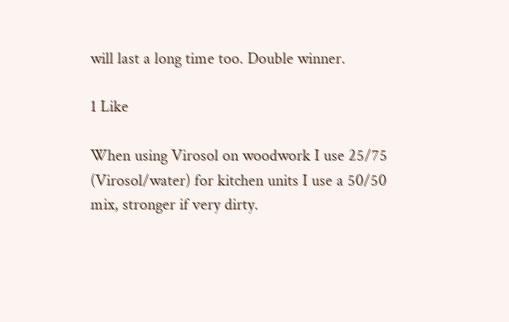will last a long time too. Double winner.

1 Like

When using Virosol on woodwork I use 25/75 (Virosol/water) for kitchen units I use a 50/50 mix, stronger if very dirty.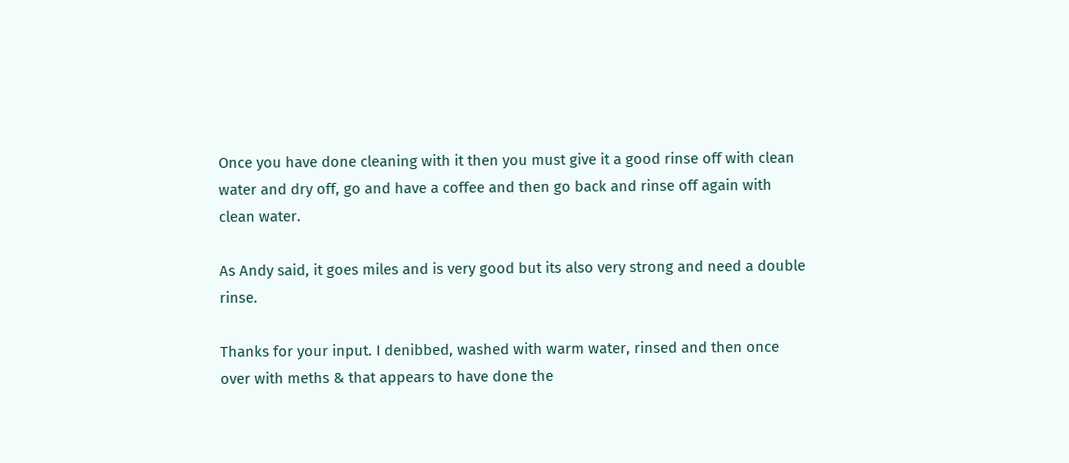Once you have done cleaning with it then you must give it a good rinse off with clean water and dry off, go and have a coffee and then go back and rinse off again with clean water.

As Andy said, it goes miles and is very good but its also very strong and need a double rinse.

Thanks for your input. I denibbed, washed with warm water, rinsed and then once over with meths & that appears to have done the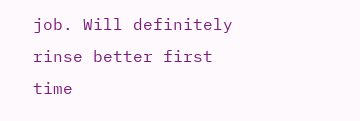job. Will definitely rinse better first time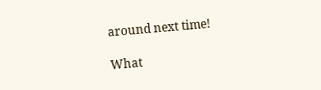around next time!

What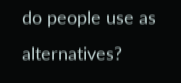do people use as alternatives?